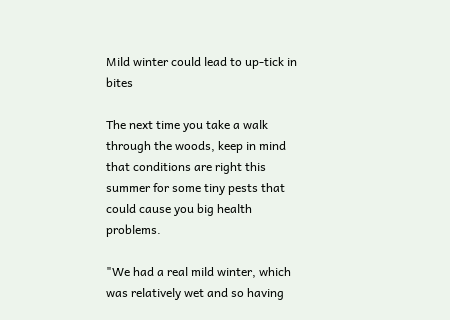Mild winter could lead to up-tick in bites

The next time you take a walk through the woods, keep in mind that conditions are right this summer for some tiny pests that could cause you big health problems.

"We had a real mild winter, which was relatively wet and so having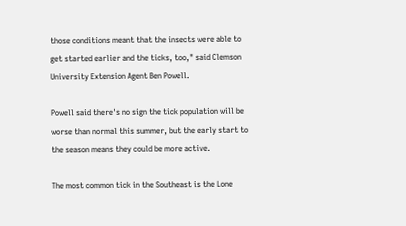those conditions meant that the insects were able to get started earlier and the ticks, too," said Clemson University Extension Agent Ben Powell.

Powell said there's no sign the tick population will be worse than normal this summer, but the early start to the season means they could be more active.

The most common tick in the Southeast is the Lone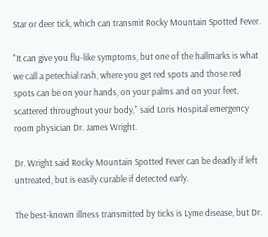Star or deer tick, which can transmit Rocky Mountain Spotted Fever.

"It can give you flu-like symptoms, but one of the hallmarks is what we call a petechial rash, where you get red spots and those red spots can be on your hands, on your palms and on your feet, scattered throughout your body," said Loris Hospital emergency room physician Dr. James Wright.

Dr. Wright said Rocky Mountain Spotted Fever can be deadly if left untreated, but is easily curable if detected early.

The best-known illness transmitted by ticks is Lyme disease, but Dr.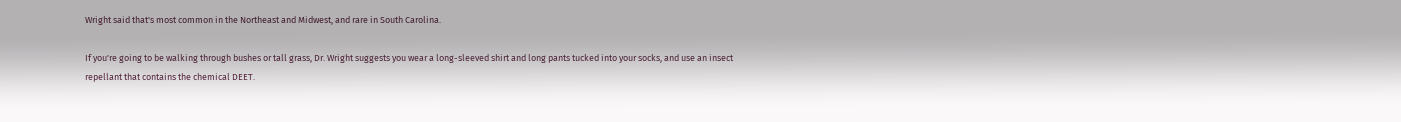Wright said that's most common in the Northeast and Midwest, and rare in South Carolina.

If you're going to be walking through bushes or tall grass, Dr. Wright suggests you wear a long-sleeved shirt and long pants tucked into your socks, and use an insect repellant that contains the chemical DEET.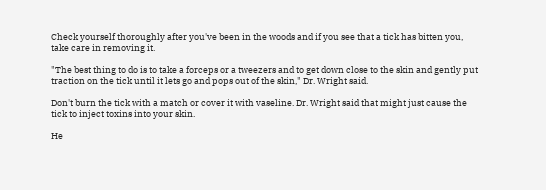Check yourself thoroughly after you've been in the woods and if you see that a tick has bitten you, take care in removing it.

"The best thing to do is to take a forceps or a tweezers and to get down close to the skin and gently put traction on the tick until it lets go and pops out of the skin," Dr. Wright said.

Don't burn the tick with a match or cover it with vaseline. Dr. Wright said that might just cause the tick to inject toxins into your skin.

He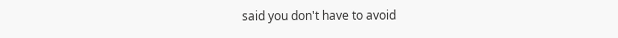said you don't have to avoid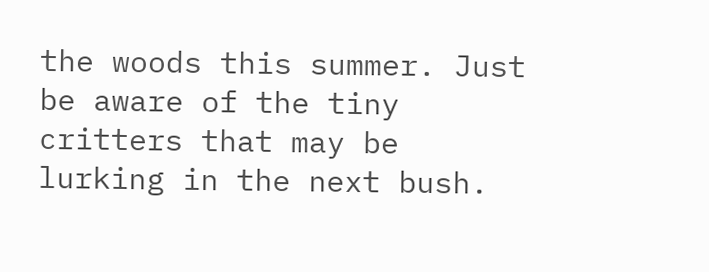the woods this summer. Just be aware of the tiny critters that may be lurking in the next bush.